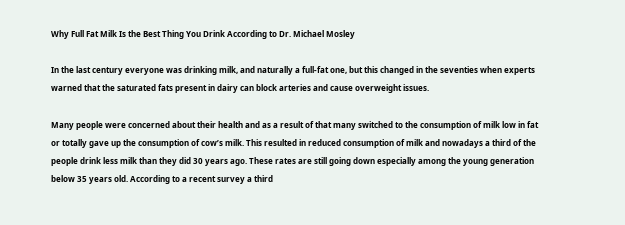Why Full Fat Milk Is the Best Thing You Drink According to Dr. Michael Mosley

In the last century everyone was drinking milk, and naturally a full-fat one, but this changed in the seventies when experts warned that the saturated fats present in dairy can block arteries and cause overweight issues.

Many people were concerned about their health and as a result of that many switched to the consumption of milk low in fat or totally gave up the consumption of cow’s milk. This resulted in reduced consumption of milk and nowadays a third of the people drink less milk than they did 30 years ago. These rates are still going down especially among the young generation below 35 years old. According to a recent survey a third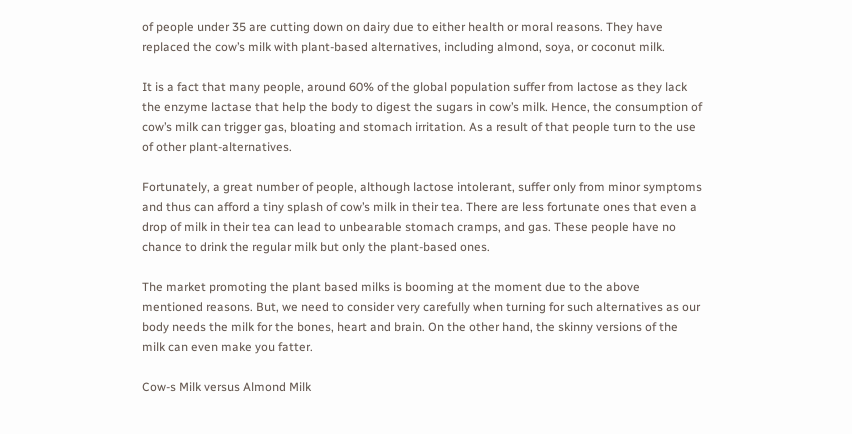of people under 35 are cutting down on dairy due to either health or moral reasons. They have replaced the cow’s milk with plant-based alternatives, including almond, soya, or coconut milk.

It is a fact that many people, around 60% of the global population suffer from lactose as they lack the enzyme lactase that help the body to digest the sugars in cow’s milk. Hence, the consumption of cow’s milk can trigger gas, bloating and stomach irritation. As a result of that people turn to the use of other plant-alternatives.

Fortunately, a great number of people, although lactose intolerant, suffer only from minor symptoms and thus can afford a tiny splash of cow’s milk in their tea. There are less fortunate ones that even a drop of milk in their tea can lead to unbearable stomach cramps, and gas. These people have no chance to drink the regular milk but only the plant-based ones.

The market promoting the plant based milks is booming at the moment due to the above mentioned reasons. But, we need to consider very carefully when turning for such alternatives as our body needs the milk for the bones, heart and brain. On the other hand, the skinny versions of the milk can even make you fatter.

Cow-s Milk versus Almond Milk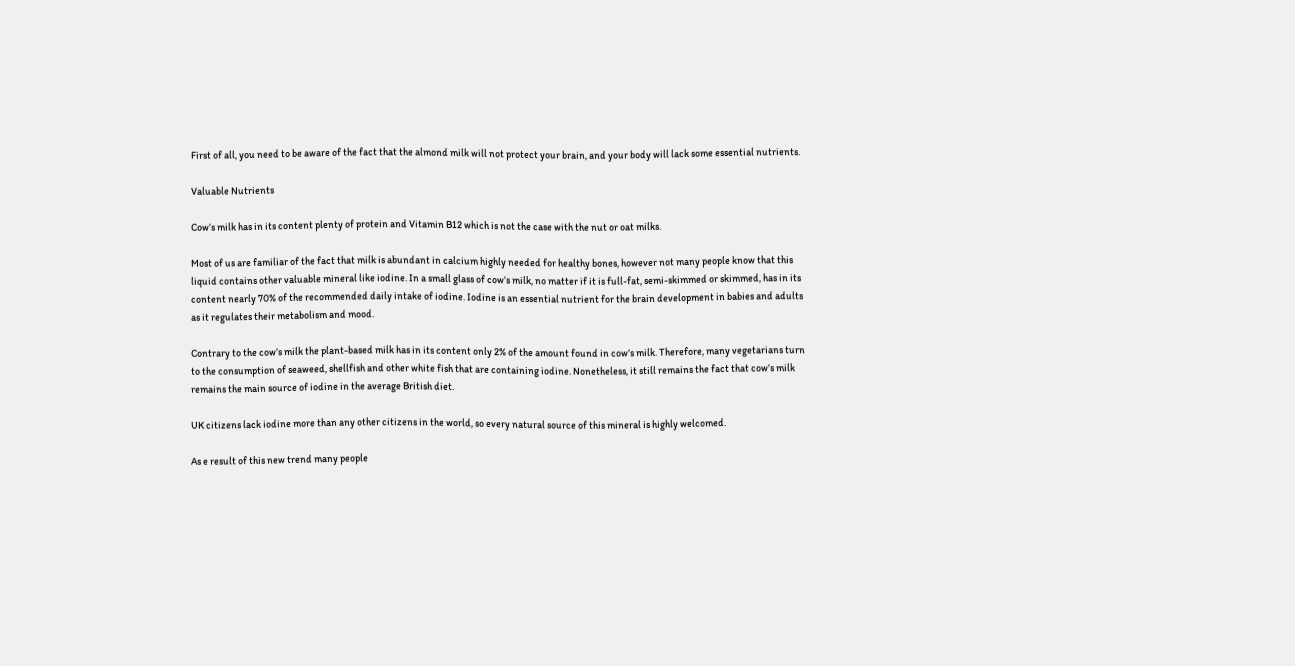First of all, you need to be aware of the fact that the almond milk will not protect your brain, and your body will lack some essential nutrients.

Valuable Nutrients

Cow’s milk has in its content plenty of protein and Vitamin B12 which is not the case with the nut or oat milks.

Most of us are familiar of the fact that milk is abundant in calcium highly needed for healthy bones, however not many people know that this liquid contains other valuable mineral like iodine. In a small glass of cow’s milk, no matter if it is full-fat, semi-skimmed or skimmed, has in its content nearly 70% of the recommended daily intake of iodine. Iodine is an essential nutrient for the brain development in babies and adults as it regulates their metabolism and mood.

Contrary to the cow’s milk the plant-based milk has in its content only 2% of the amount found in cow’s milk. Therefore, many vegetarians turn to the consumption of seaweed, shellfish and other white fish that are containing iodine. Nonetheless, it still remains the fact that cow’s milk remains the main source of iodine in the average British diet.

UK citizens lack iodine more than any other citizens in the world, so every natural source of this mineral is highly welcomed.

As e result of this new trend many people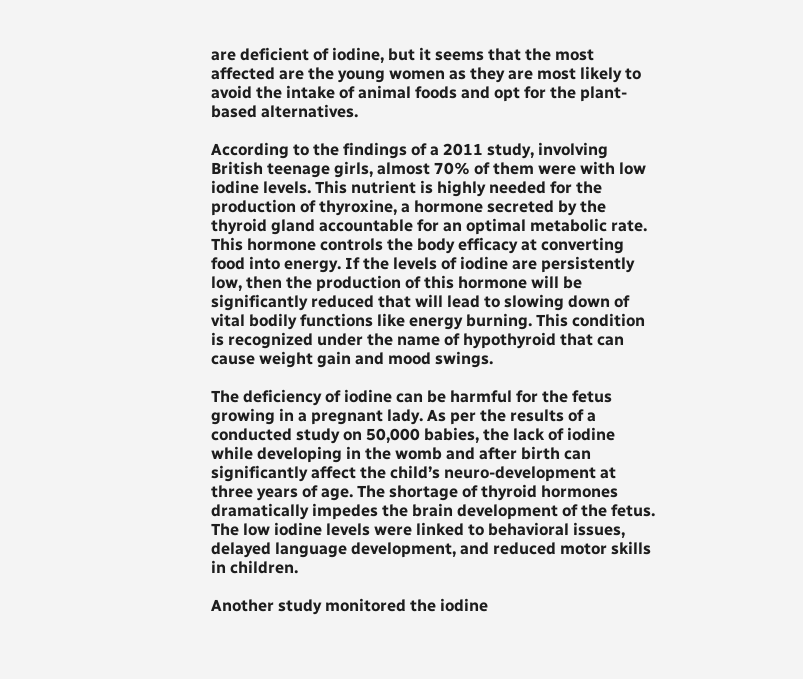are deficient of iodine, but it seems that the most affected are the young women as they are most likely to avoid the intake of animal foods and opt for the plant-based alternatives.

According to the findings of a 2011 study, involving British teenage girls, almost 70% of them were with low iodine levels. This nutrient is highly needed for the production of thyroxine, a hormone secreted by the thyroid gland accountable for an optimal metabolic rate. This hormone controls the body efficacy at converting food into energy. If the levels of iodine are persistently low, then the production of this hormone will be significantly reduced that will lead to slowing down of vital bodily functions like energy burning. This condition is recognized under the name of hypothyroid that can cause weight gain and mood swings.

The deficiency of iodine can be harmful for the fetus growing in a pregnant lady. As per the results of a conducted study on 50,000 babies, the lack of iodine while developing in the womb and after birth can significantly affect the child’s neuro-development at three years of age. The shortage of thyroid hormones dramatically impedes the brain development of the fetus. The low iodine levels were linked to behavioral issues, delayed language development, and reduced motor skills in children.

Another study monitored the iodine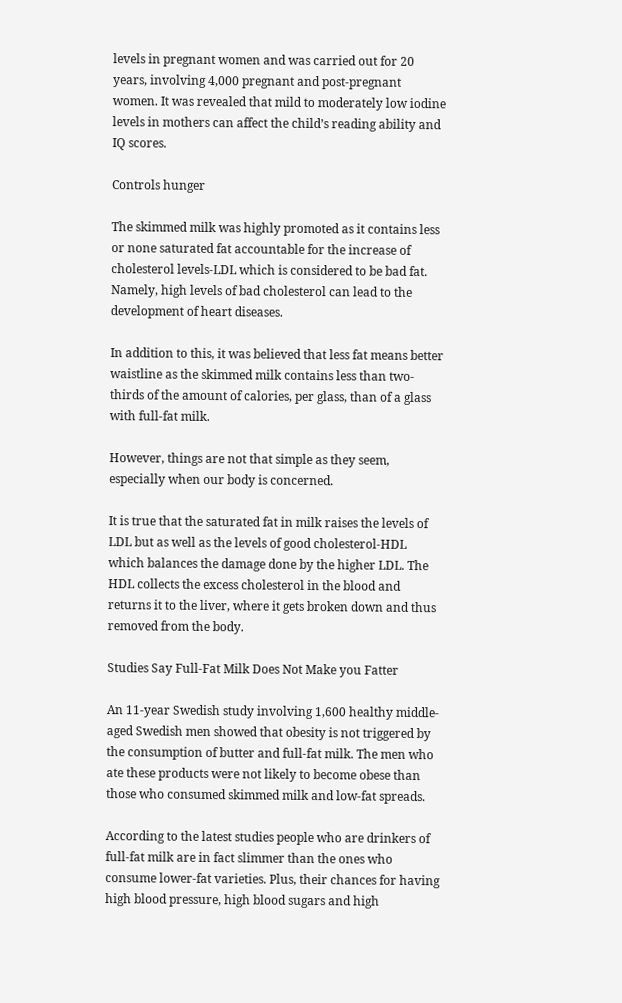levels in pregnant women and was carried out for 20 years, involving 4,000 pregnant and post-pregnant women. It was revealed that mild to moderately low iodine levels in mothers can affect the child’s reading ability and IQ scores.

Controls hunger

The skimmed milk was highly promoted as it contains less or none saturated fat accountable for the increase of cholesterol levels-LDL which is considered to be bad fat. Namely, high levels of bad cholesterol can lead to the development of heart diseases.

In addition to this, it was believed that less fat means better waistline as the skimmed milk contains less than two-thirds of the amount of calories, per glass, than of a glass with full-fat milk.

However, things are not that simple as they seem, especially when our body is concerned.

It is true that the saturated fat in milk raises the levels of LDL but as well as the levels of good cholesterol-HDL which balances the damage done by the higher LDL. The HDL collects the excess cholesterol in the blood and returns it to the liver, where it gets broken down and thus removed from the body.

Studies Say Full-Fat Milk Does Not Make you Fatter

An 11-year Swedish study involving 1,600 healthy middle-aged Swedish men showed that obesity is not triggered by the consumption of butter and full-fat milk. The men who ate these products were not likely to become obese than those who consumed skimmed milk and low-fat spreads.

According to the latest studies people who are drinkers of full-fat milk are in fact slimmer than the ones who consume lower-fat varieties. Plus, their chances for having high blood pressure, high blood sugars and high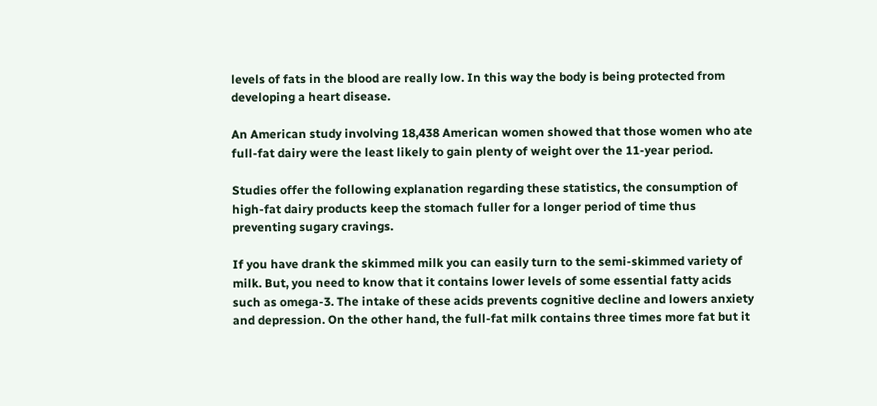levels of fats in the blood are really low. In this way the body is being protected from developing a heart disease.

An American study involving 18,438 American women showed that those women who ate full-fat dairy were the least likely to gain plenty of weight over the 11-year period.

Studies offer the following explanation regarding these statistics, the consumption of high-fat dairy products keep the stomach fuller for a longer period of time thus preventing sugary cravings.

If you have drank the skimmed milk you can easily turn to the semi-skimmed variety of milk. But, you need to know that it contains lower levels of some essential fatty acids such as omega-3. The intake of these acids prevents cognitive decline and lowers anxiety and depression. On the other hand, the full-fat milk contains three times more fat but it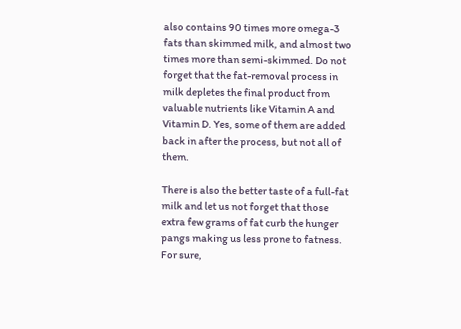also contains 90 times more omega-3 fats than skimmed milk, and almost two times more than semi-skimmed. Do not forget that the fat-removal process in milk depletes the final product from valuable nutrients like Vitamin A and Vitamin D. Yes, some of them are added back in after the process, but not all of them.

There is also the better taste of a full-fat milk and let us not forget that those extra few grams of fat curb the hunger pangs making us less prone to fatness. For sure,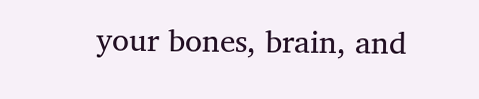your bones, brain, and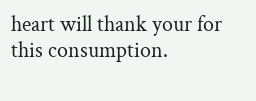heart will thank your for this consumption.